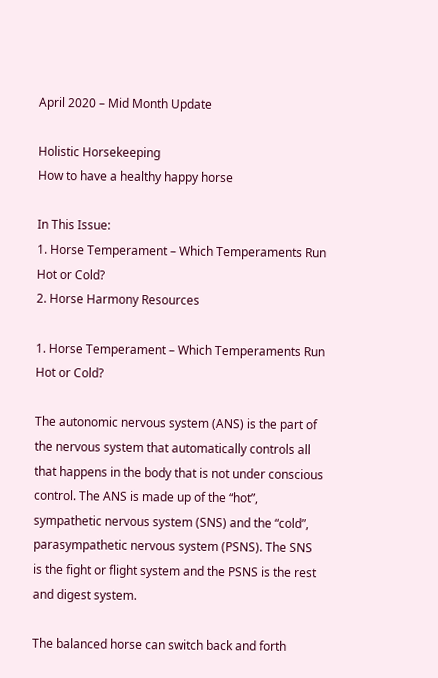April 2020 – Mid Month Update

Holistic Horsekeeping
How to have a healthy happy horse

In This Issue:
1. Horse Temperament – Which Temperaments Run Hot or Cold?
2. Horse Harmony Resources

1. Horse Temperament – Which Temperaments Run Hot or Cold?

The autonomic nervous system (ANS) is the part of the nervous system that automatically controls all that happens in the body that is not under conscious control. The ANS is made up of the “hot”, sympathetic nervous system (SNS) and the “cold”, parasympathetic nervous system (PSNS). The SNS is the fight or flight system and the PSNS is the rest and digest system.

The balanced horse can switch back and forth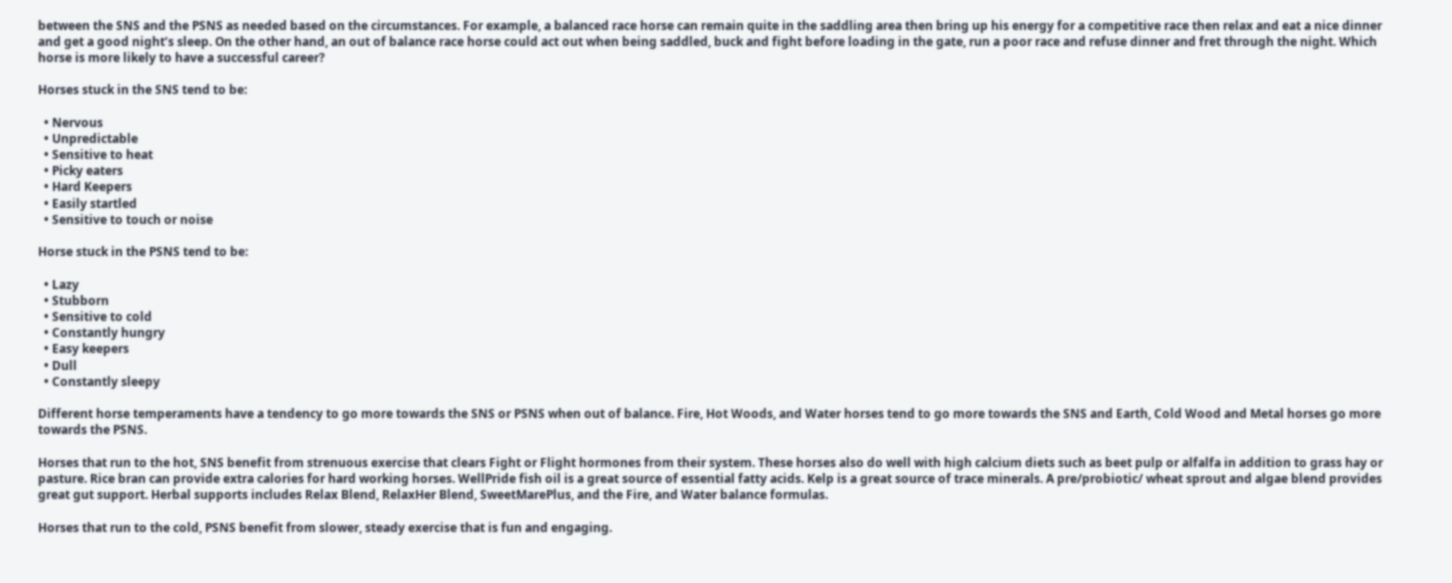between the SNS and the PSNS as needed based on the circumstances. For example, a balanced race horse can remain quite in the saddling area then bring up his energy for a competitive race then relax and eat a nice dinner and get a good night’s sleep. On the other hand, an out of balance race horse could act out when being saddled, buck and fight before loading in the gate, run a poor race and refuse dinner and fret through the night. Which horse is more likely to have a successful career?

Horses stuck in the SNS tend to be:

  • Nervous
  • Unpredictable
  • Sensitive to heat
  • Picky eaters
  • Hard Keepers
  • Easily startled
  • Sensitive to touch or noise

Horse stuck in the PSNS tend to be:

  • Lazy
  • Stubborn
  • Sensitive to cold
  • Constantly hungry
  • Easy keepers
  • Dull
  • Constantly sleepy

Different horse temperaments have a tendency to go more towards the SNS or PSNS when out of balance. Fire, Hot Woods, and Water horses tend to go more towards the SNS and Earth, Cold Wood and Metal horses go more towards the PSNS.

Horses that run to the hot, SNS benefit from strenuous exercise that clears Fight or Flight hormones from their system. These horses also do well with high calcium diets such as beet pulp or alfalfa in addition to grass hay or pasture. Rice bran can provide extra calories for hard working horses. WellPride fish oil is a great source of essential fatty acids. Kelp is a great source of trace minerals. A pre/probiotic/ wheat sprout and algae blend provides great gut support. Herbal supports includes Relax Blend, RelaxHer Blend, SweetMarePlus, and the Fire, and Water balance formulas.

Horses that run to the cold, PSNS benefit from slower, steady exercise that is fun and engaging.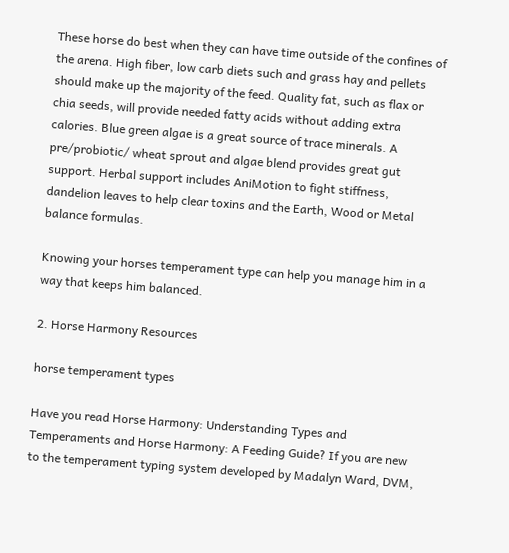These horse do best when they can have time outside of the confines of the arena. High fiber, low carb diets such and grass hay and pellets should make up the majority of the feed. Quality fat, such as flax or chia seeds, will provide needed fatty acids without adding extra calories. Blue green algae is a great source of trace minerals. A pre/probiotic/ wheat sprout and algae blend provides great gut support. Herbal support includes AniMotion to fight stiffness, dandelion leaves to help clear toxins and the Earth, Wood or Metal balance formulas.

Knowing your horses temperament type can help you manage him in a way that keeps him balanced.

2. Horse Harmony Resources

horse temperament types

Have you read Horse Harmony: Understanding Types and Temperaments and Horse Harmony: A Feeding Guide? If you are new to the temperament typing system developed by Madalyn Ward, DVM,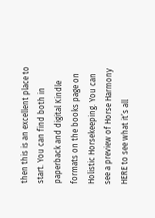then this is an excellent place to start. You can find both in paperback and digital Kindle formats on the books page on Holistic Horsekeeping. You can see a preview of Horse Harmony HERE to see what it’s all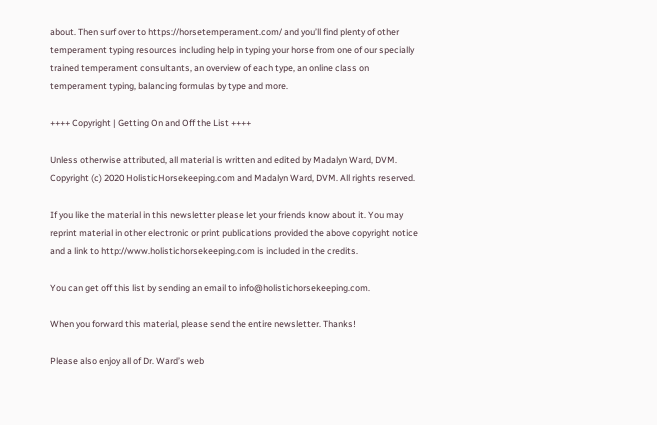about. Then surf over to https://horsetemperament.com/ and you’ll find plenty of other temperament typing resources including help in typing your horse from one of our specially trained temperament consultants, an overview of each type, an online class on temperament typing, balancing formulas by type and more.

++++ Copyright | Getting On and Off the List ++++

Unless otherwise attributed, all material is written and edited by Madalyn Ward, DVM. Copyright (c) 2020 HolisticHorsekeeping.com and Madalyn Ward, DVM. All rights reserved.

If you like the material in this newsletter please let your friends know about it. You may reprint material in other electronic or print publications provided the above copyright notice and a link to http://www.holistichorsekeeping.com is included in the credits.

You can get off this list by sending an email to info@holistichorsekeeping.com.

When you forward this material, please send the entire newsletter. Thanks!

Please also enjoy all of Dr. Ward’s web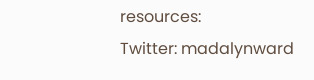resources:
Twitter: madalynward